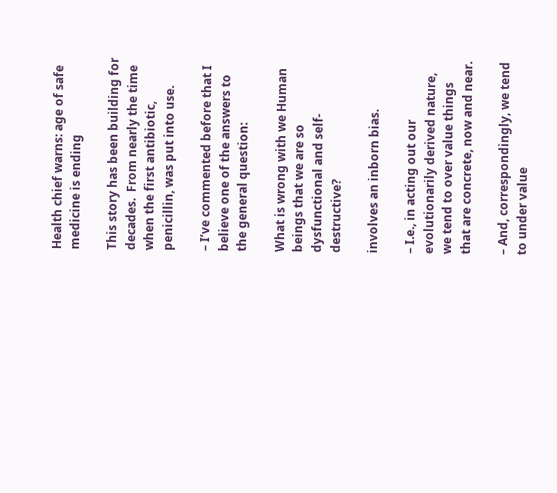Health chief warns: age of safe medicine is ending

This story has been building for decades.  From nearly the time when the first antibiotic, penicillin, was put into use.

– I’ve commented before that I believe one of the answers to the general question:

What is wrong with we Human beings that we are so dysfunctional and self-destructive?

involves an inborn bias.

– I.e., in acting out our evolutionarily derived nature, we tend to over value things that are concrete, now and near.

– And, correspondingly, we tend to under value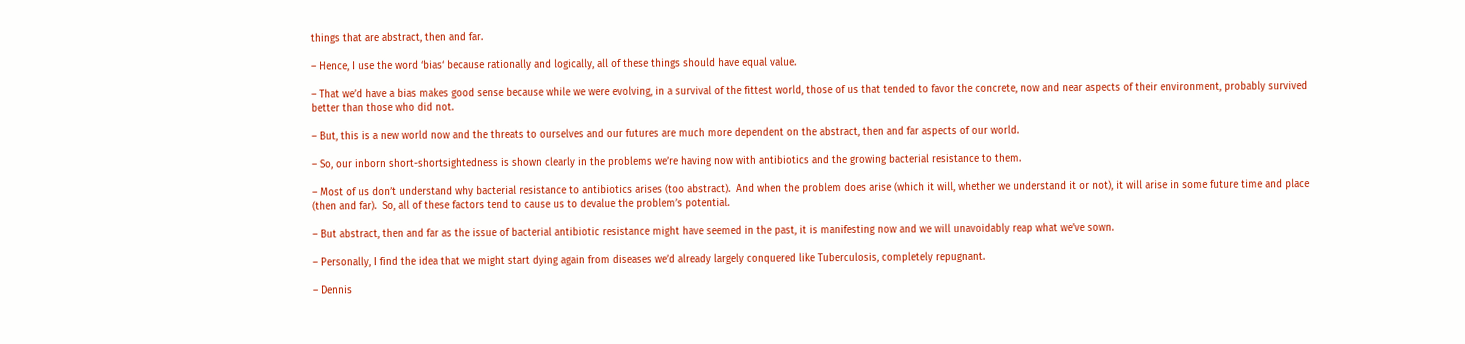things that are abstract, then and far.

– Hence, I use the word ‘bias‘ because rationally and logically, all of these things should have equal value.

– That we’d have a bias makes good sense because while we were evolving, in a survival of the fittest world, those of us that tended to favor the concrete, now and near aspects of their environment, probably survived better than those who did not.

– But, this is a new world now and the threats to ourselves and our futures are much more dependent on the abstract, then and far aspects of our world.

– So, our inborn short-shortsightedness is shown clearly in the problems we’re having now with antibiotics and the growing bacterial resistance to them.

– Most of us don’t understand why bacterial resistance to antibiotics arises (too abstract).  And when the problem does arise (which it will, whether we understand it or not), it will arise in some future time and place (then and far).  So, all of these factors tend to cause us to devalue the problem’s potential.

– But abstract, then and far as the issue of bacterial antibiotic resistance might have seemed in the past, it is manifesting now and we will unavoidably reap what we’ve sown.

– Personally, I find the idea that we might start dying again from diseases we’d already largely conquered like Tuberculosis, completely repugnant.

– Dennis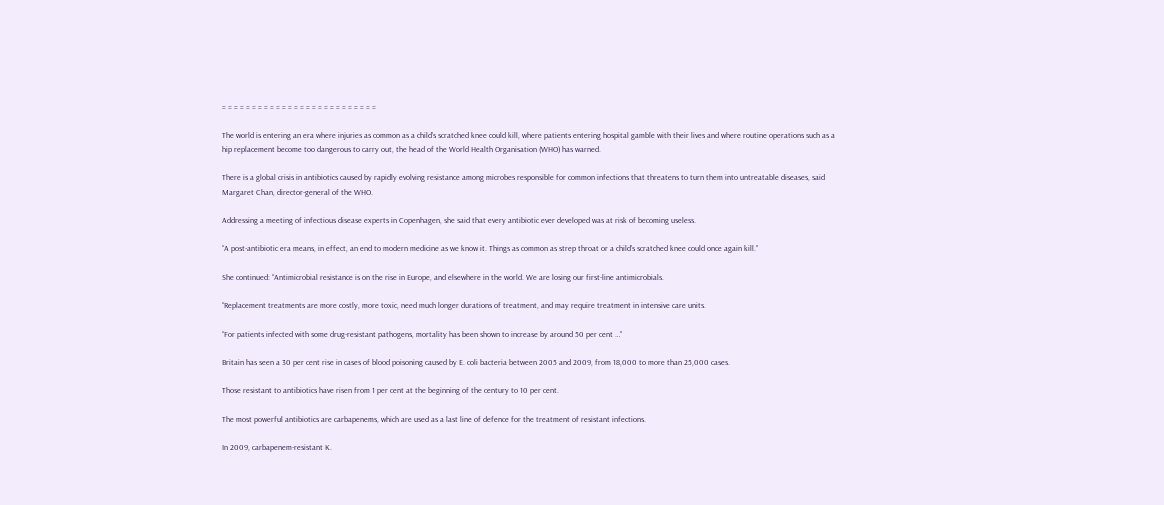= = = = = = = = = = = = = = = = = = = = = = = = = =

The world is entering an era where injuries as common as a child’s scratched knee could kill, where patients entering hospital gamble with their lives and where routine operations such as a hip replacement become too dangerous to carry out, the head of the World Health Organisation (WHO) has warned.

There is a global crisis in antibiotics caused by rapidly evolving resistance among microbes responsible for common infections that threatens to turn them into untreatable diseases, said Margaret Chan, director-general of the WHO.

Addressing a meeting of infectious disease experts in Copenhagen, she said that every antibiotic ever developed was at risk of becoming useless.

“A post-antibiotic era means, in effect, an end to modern medicine as we know it. Things as common as strep throat or a child’s scratched knee could once again kill.”

She continued: “Antimicrobial resistance is on the rise in Europe, and elsewhere in the world. We are losing our first-line antimicrobials.

“Replacement treatments are more costly, more toxic, need much longer durations of treatment, and may require treatment in intensive care units.

“For patients infected with some drug-resistant pathogens, mortality has been shown to increase by around 50 per cent …”

Britain has seen a 30 per cent rise in cases of blood poisoning caused by E. coli bacteria between 2005 and 2009, from 18,000 to more than 25,000 cases.

Those resistant to antibiotics have risen from 1 per cent at the beginning of the century to 10 per cent.

The most powerful antibiotics are carbapenems, which are used as a last line of defence for the treatment of resistant infections.

In 2009, carbapenem-resistant K.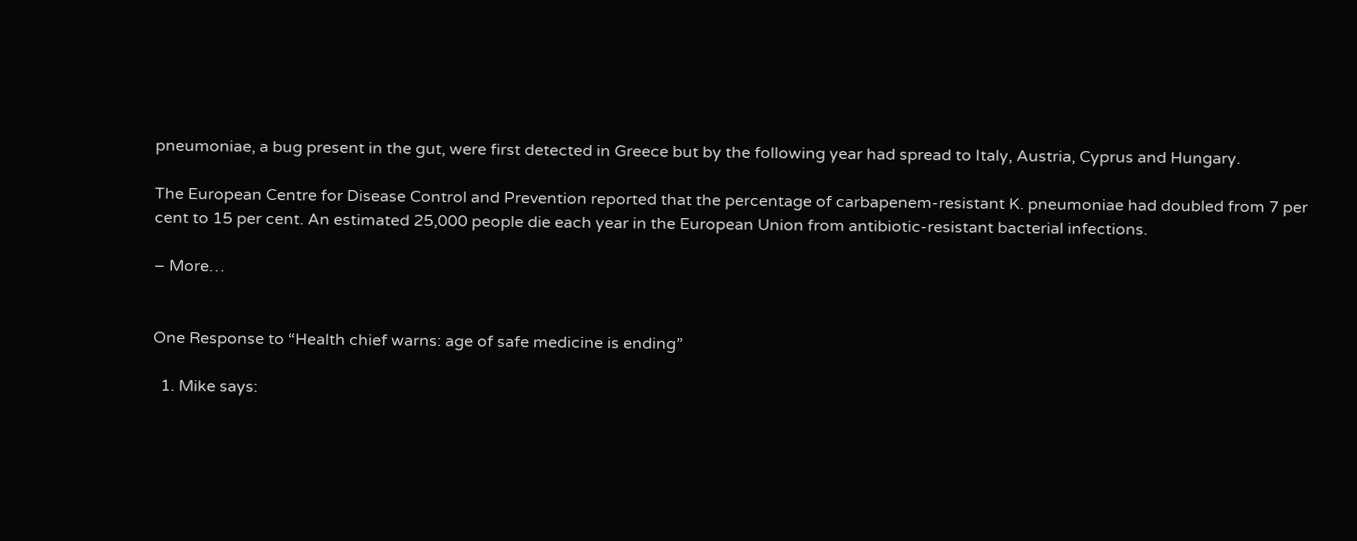pneumoniae, a bug present in the gut, were first detected in Greece but by the following year had spread to Italy, Austria, Cyprus and Hungary.

The European Centre for Disease Control and Prevention reported that the percentage of carbapenem-resistant K. pneumoniae had doubled from 7 per cent to 15 per cent. An estimated 25,000 people die each year in the European Union from antibiotic-resistant bacterial infections.

– More…


One Response to “Health chief warns: age of safe medicine is ending”

  1. Mike says: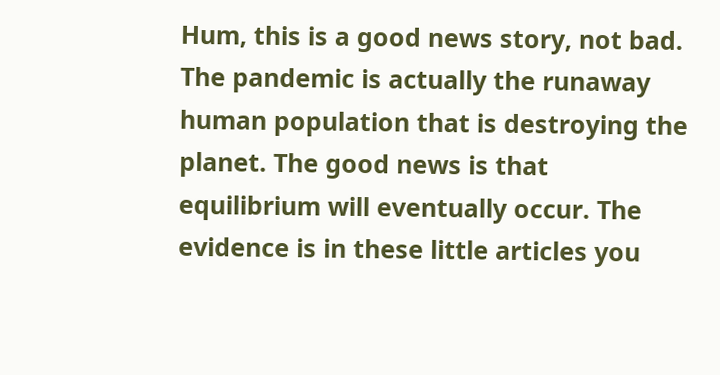Hum, this is a good news story, not bad. The pandemic is actually the runaway human population that is destroying the planet. The good news is that equilibrium will eventually occur. The evidence is in these little articles you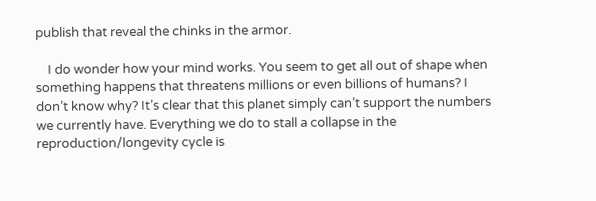publish that reveal the chinks in the armor.

    I do wonder how your mind works. You seem to get all out of shape when something happens that threatens millions or even billions of humans? I don’t know why? It’s clear that this planet simply can’t support the numbers we currently have. Everything we do to stall a collapse in the reproduction/longevity cycle is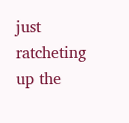just ratcheting up the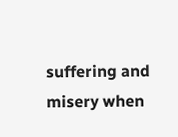suffering and misery when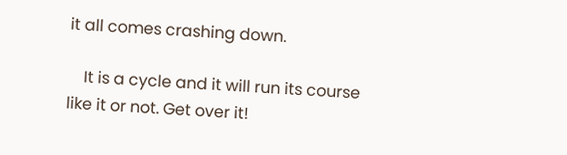it all comes crashing down.

    It is a cycle and it will run its course like it or not. Get over it!